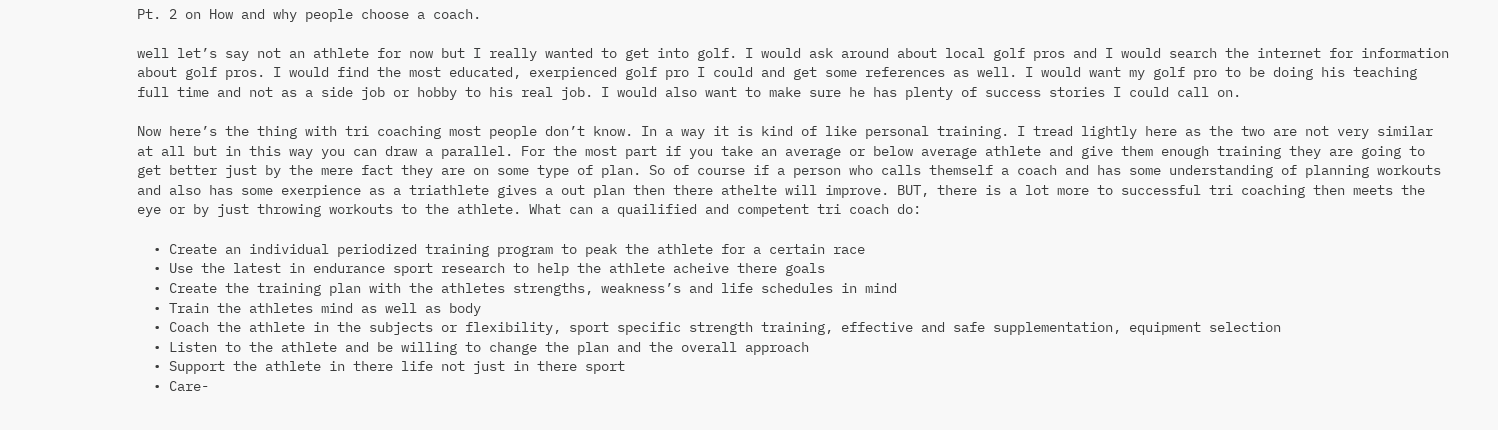Pt. 2 on How and why people choose a coach.

well let’s say not an athlete for now but I really wanted to get into golf. I would ask around about local golf pros and I would search the internet for information about golf pros. I would find the most educated, exerpienced golf pro I could and get some references as well. I would want my golf pro to be doing his teaching full time and not as a side job or hobby to his real job. I would also want to make sure he has plenty of success stories I could call on.

Now here’s the thing with tri coaching most people don’t know. In a way it is kind of like personal training. I tread lightly here as the two are not very similar at all but in this way you can draw a parallel. For the most part if you take an average or below average athlete and give them enough training they are going to get better just by the mere fact they are on some type of plan. So of course if a person who calls themself a coach and has some understanding of planning workouts and also has some exerpience as a triathlete gives a out plan then there athelte will improve. BUT, there is a lot more to successful tri coaching then meets the eye or by just throwing workouts to the athlete. What can a quailified and competent tri coach do:

  • Create an individual periodized training program to peak the athlete for a certain race
  • Use the latest in endurance sport research to help the athlete acheive there goals
  • Create the training plan with the athletes strengths, weakness’s and life schedules in mind
  • Train the athletes mind as well as body
  • Coach the athlete in the subjects or flexibility, sport specific strength training, effective and safe supplementation, equipment selection
  • Listen to the athlete and be willing to change the plan and the overall approach
  • Support the athlete in there life not just in there sport
  • Care-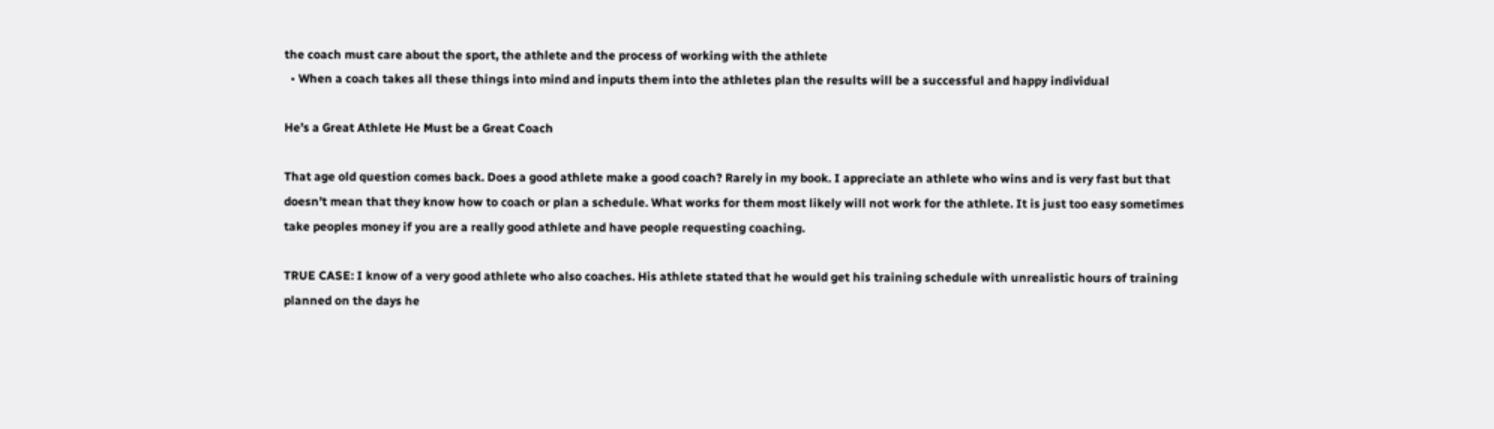the coach must care about the sport, the athlete and the process of working with the athlete
  • When a coach takes all these things into mind and inputs them into the athletes plan the results will be a successful and happy individual

He’s a Great Athlete He Must be a Great Coach

That age old question comes back. Does a good athlete make a good coach? Rarely in my book. I appreciate an athlete who wins and is very fast but that doesn’t mean that they know how to coach or plan a schedule. What works for them most likely will not work for the athlete. It is just too easy sometimes take peoples money if you are a really good athlete and have people requesting coaching.

TRUE CASE: I know of a very good athlete who also coaches. His athlete stated that he would get his training schedule with unrealistic hours of training planned on the days he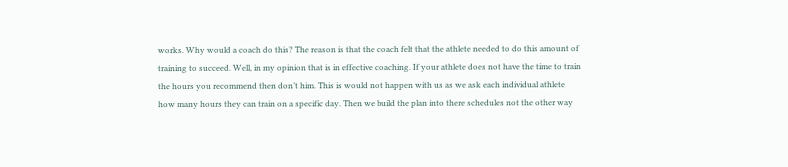works. Why would a coach do this? The reason is that the coach felt that the athlete needed to do this amount of training to succeed. Well, in my opinion that is in effective coaching. If your athlete does not have the time to train the hours you recommend then don’t him. This is would not happen with us as we ask each individual athlete how many hours they can train on a specific day. Then we build the plan into there schedules not the other way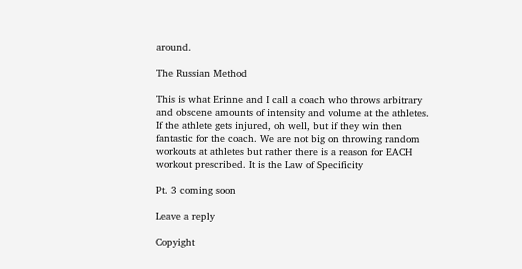around.

The Russian Method

This is what Erinne and I call a coach who throws arbitrary and obscene amounts of intensity and volume at the athletes. If the athlete gets injured, oh well, but if they win then fantastic for the coach. We are not big on throwing random workouts at athletes but rather there is a reason for EACH workout prescribed. It is the Law of Specificity

Pt. 3 coming soon

Leave a reply

Copyight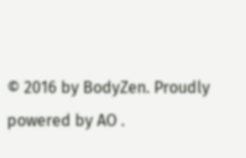© 2016 by BodyZen. Proudly powered by AO .